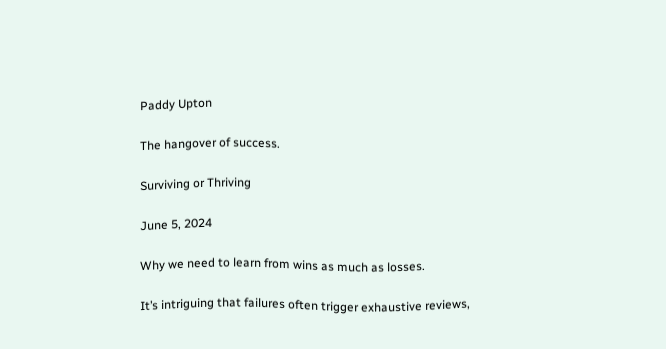Paddy Upton

The hangover of success.

Surviving or Thriving

June 5, 2024

Why we need to learn from wins as much as losses.

It’s intriguing that failures often trigger exhaustive reviews,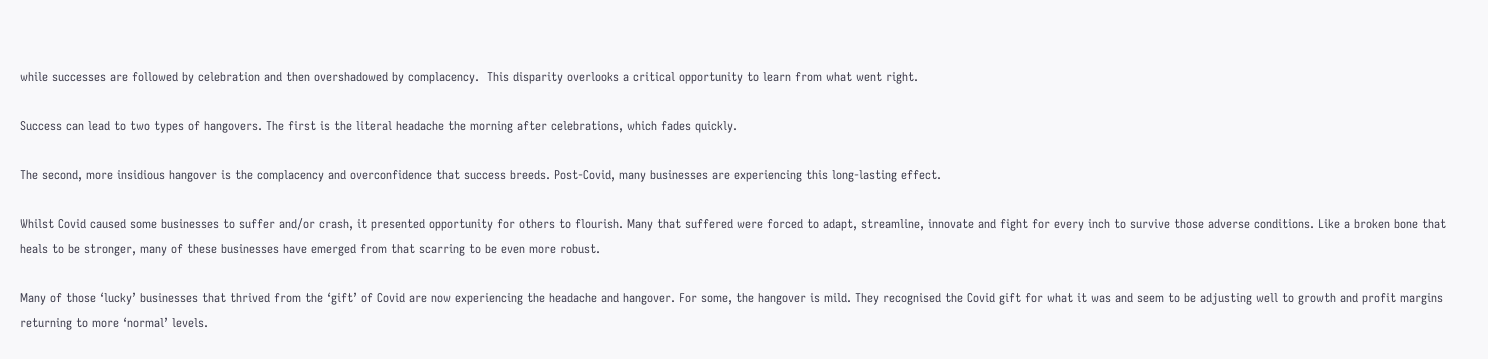while successes are followed by celebration and then overshadowed by complacency.  This disparity overlooks a critical opportunity to learn from what went right.

Success can lead to two types of hangovers. The first is the literal headache the morning after celebrations, which fades quickly.

The second, more insidious hangover is the complacency and overconfidence that success breeds. Post-Covid, many businesses are experiencing this long-lasting effect.

Whilst Covid caused some businesses to suffer and/or crash, it presented opportunity for others to flourish. Many that suffered were forced to adapt, streamline, innovate and fight for every inch to survive those adverse conditions. Like a broken bone that heals to be stronger, many of these businesses have emerged from that scarring to be even more robust.

Many of those ‘lucky’ businesses that thrived from the ‘gift’ of Covid are now experiencing the headache and hangover. For some, the hangover is mild. They recognised the Covid gift for what it was and seem to be adjusting well to growth and profit margins returning to more ‘normal’ levels.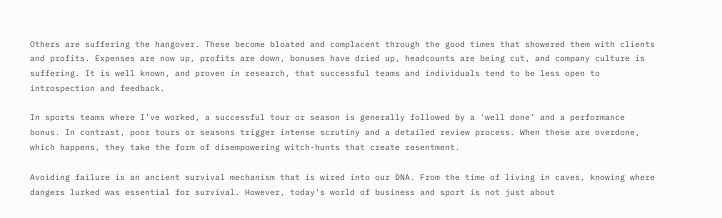Others are suffering the hangover. These become bloated and complacent through the good times that showered them with clients and profits. Expenses are now up, profits are down, bonuses have dried up, headcounts are being cut, and company culture is suffering. It is well known, and proven in research, that successful teams and individuals tend to be less open to introspection and feedback.

In sports teams where I’ve worked, a successful tour or season is generally followed by a ‘well done’ and a performance bonus. In contrast, poor tours or seasons trigger intense scrutiny and a detailed review process. When these are overdone, which happens, they take the form of disempowering witch-hunts that create resentment.

Avoiding failure is an ancient survival mechanism that is wired into our DNA. From the time of living in caves, knowing where dangers lurked was essential for survival. However, today’s world of business and sport is not just about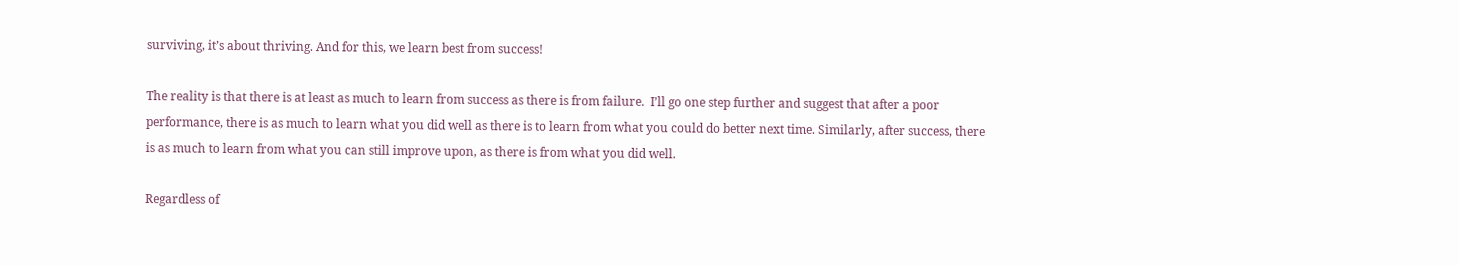surviving, it’s about thriving. And for this, we learn best from success!

The reality is that there is at least as much to learn from success as there is from failure.  I’ll go one step further and suggest that after a poor performance, there is as much to learn what you did well as there is to learn from what you could do better next time. Similarly, after success, there is as much to learn from what you can still improve upon, as there is from what you did well.

Regardless of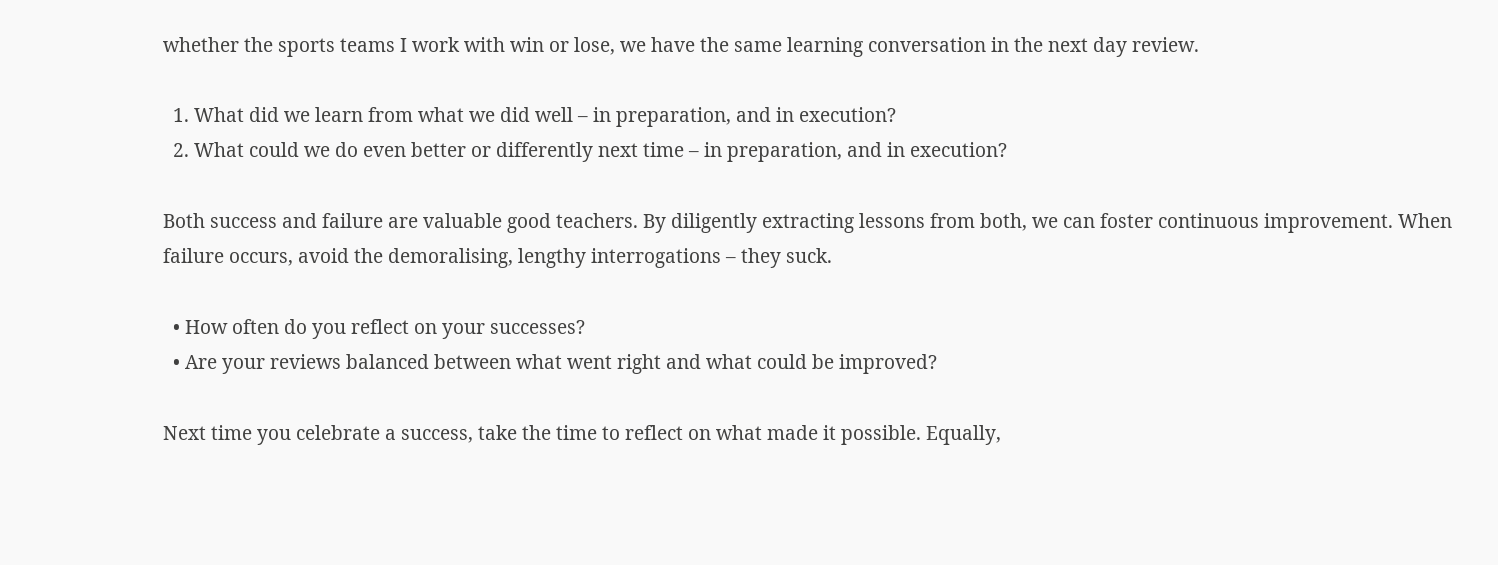whether the sports teams I work with win or lose, we have the same learning conversation in the next day review.

  1. What did we learn from what we did well – in preparation, and in execution?
  2. What could we do even better or differently next time – in preparation, and in execution?

Both success and failure are valuable good teachers. By diligently extracting lessons from both, we can foster continuous improvement. When failure occurs, avoid the demoralising, lengthy interrogations – they suck.

  • How often do you reflect on your successes?
  • Are your reviews balanced between what went right and what could be improved?

Next time you celebrate a success, take the time to reflect on what made it possible. Equally,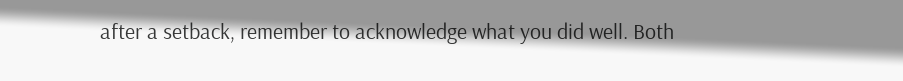after a setback, remember to acknowledge what you did well. Both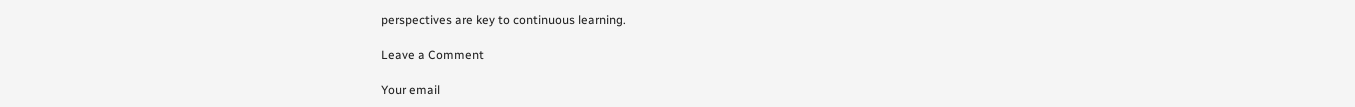perspectives are key to continuous learning.

Leave a Comment

Your email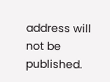address will not be published.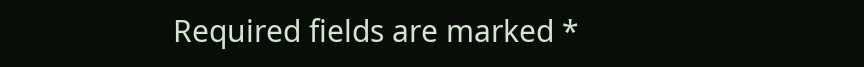Required fields are marked *